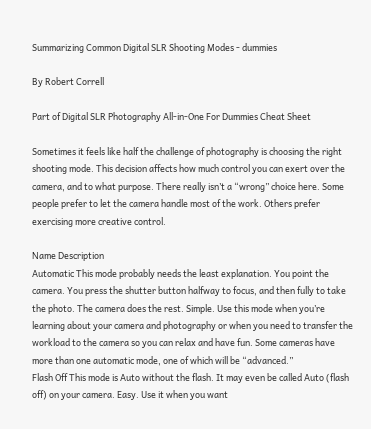Summarizing Common Digital SLR Shooting Modes - dummies

By Robert Correll

Part of Digital SLR Photography All-in-One For Dummies Cheat Sheet

Sometimes it feels like half the challenge of photography is choosing the right shooting mode. This decision affects how much control you can exert over the camera, and to what purpose. There really isn’t a “wrong” choice here. Some people prefer to let the camera handle most of the work. Others prefer exercising more creative control.

Name Description
Automatic This mode probably needs the least explanation. You point the camera. You press the shutter button halfway to focus, and then fully to take the photo. The camera does the rest. Simple. Use this mode when you’re learning about your camera and photography or when you need to transfer the workload to the camera so you can relax and have fun. Some cameras have more than one automatic mode, one of which will be “advanced.”
Flash Off This mode is Auto without the flash. It may even be called Auto (flash off) on your camera. Easy. Use it when you want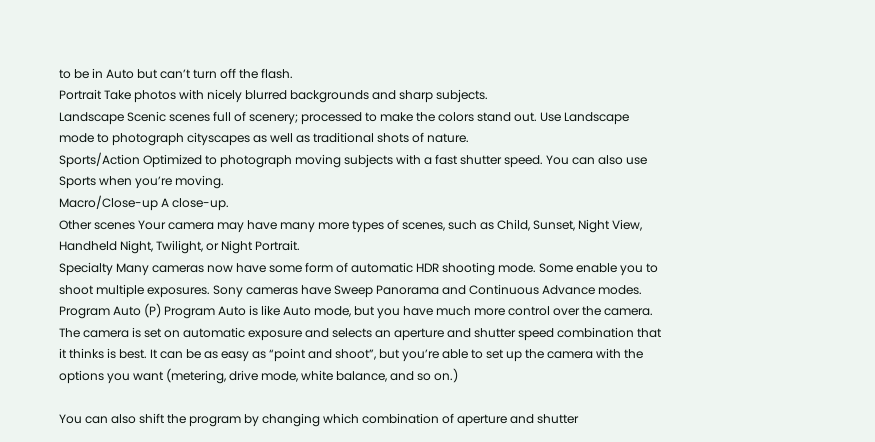to be in Auto but can’t turn off the flash.
Portrait Take photos with nicely blurred backgrounds and sharp subjects.
Landscape Scenic scenes full of scenery; processed to make the colors stand out. Use Landscape mode to photograph cityscapes as well as traditional shots of nature.
Sports/Action Optimized to photograph moving subjects with a fast shutter speed. You can also use Sports when you’re moving.
Macro/Close-up A close-up.
Other scenes Your camera may have many more types of scenes, such as Child, Sunset, Night View, Handheld Night, Twilight, or Night Portrait.
Specialty Many cameras now have some form of automatic HDR shooting mode. Some enable you to shoot multiple exposures. Sony cameras have Sweep Panorama and Continuous Advance modes.
Program Auto (P) Program Auto is like Auto mode, but you have much more control over the camera. The camera is set on automatic exposure and selects an aperture and shutter speed combination that it thinks is best. It can be as easy as “point and shoot”, but you’re able to set up the camera with the options you want (metering, drive mode, white balance, and so on.)

You can also shift the program by changing which combination of aperture and shutter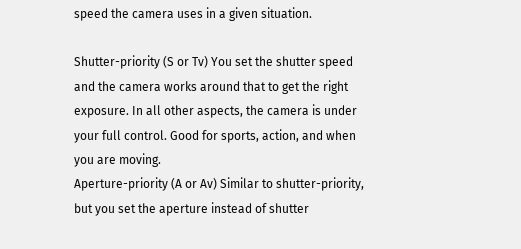speed the camera uses in a given situation.

Shutter-priority (S or Tv) You set the shutter speed and the camera works around that to get the right exposure. In all other aspects, the camera is under your full control. Good for sports, action, and when you are moving.
Aperture-priority (A or Av) Similar to shutter-priority, but you set the aperture instead of shutter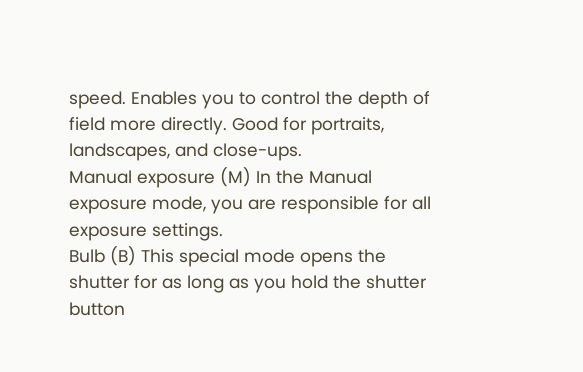speed. Enables you to control the depth of field more directly. Good for portraits, landscapes, and close-ups.
Manual exposure (M) In the Manual exposure mode, you are responsible for all exposure settings.
Bulb (B) This special mode opens the shutter for as long as you hold the shutter button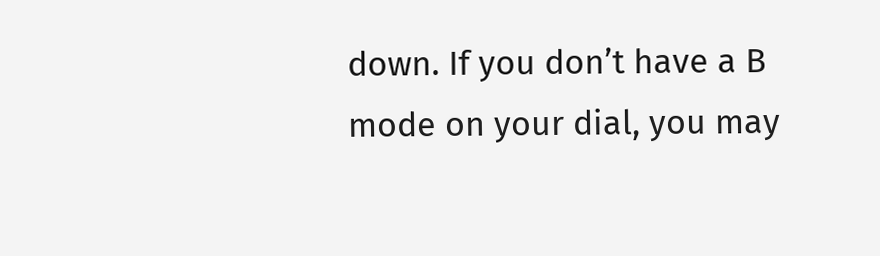down. If you don’t have a B mode on your dial, you may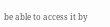be able to access it by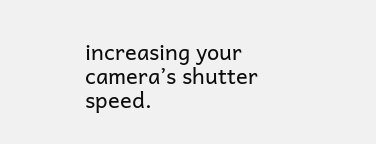increasing your camera’s shutter speed.